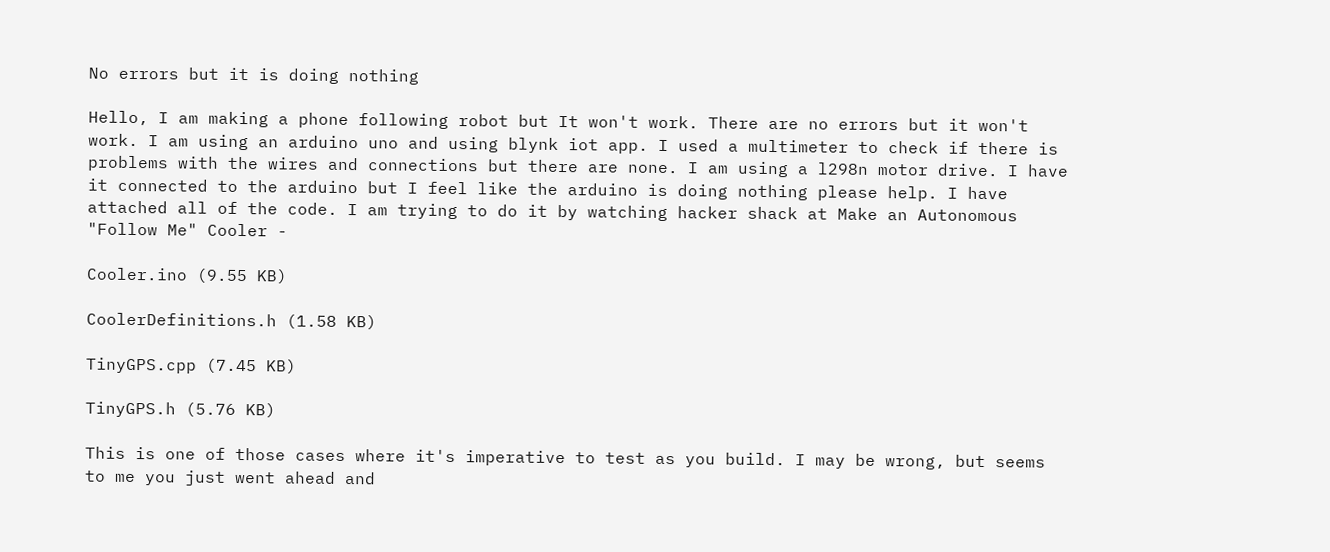No errors but it is doing nothing

Hello, I am making a phone following robot but It won't work. There are no errors but it won't work. I am using an arduino uno and using blynk iot app. I used a multimeter to check if there is problems with the wires and connections but there are none. I am using a l298n motor drive. I have it connected to the arduino but I feel like the arduino is doing nothing please help. I have attached all of the code. I am trying to do it by watching hacker shack at Make an Autonomous "Follow Me" Cooler -

Cooler.ino (9.55 KB)

CoolerDefinitions.h (1.58 KB)

TinyGPS.cpp (7.45 KB)

TinyGPS.h (5.76 KB)

This is one of those cases where it's imperative to test as you build. I may be wrong, but seems to me you just went ahead and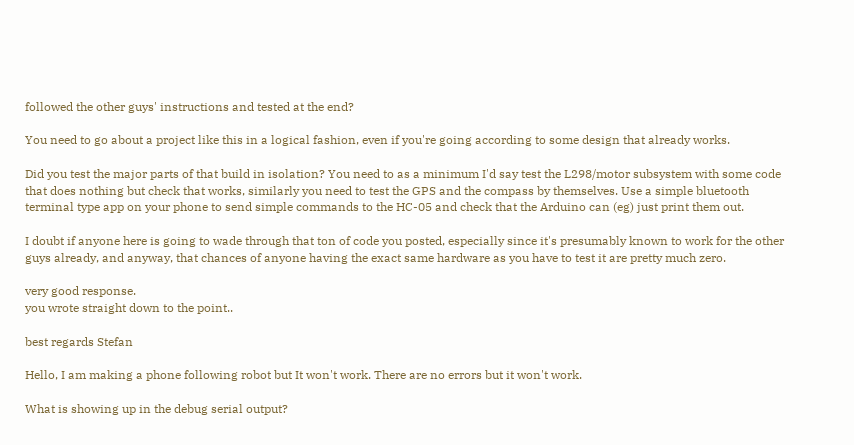followed the other guys' instructions and tested at the end?

You need to go about a project like this in a logical fashion, even if you're going according to some design that already works.

Did you test the major parts of that build in isolation? You need to as a minimum I'd say test the L298/motor subsystem with some code that does nothing but check that works, similarly you need to test the GPS and the compass by themselves. Use a simple bluetooth terminal type app on your phone to send simple commands to the HC-05 and check that the Arduino can (eg) just print them out.

I doubt if anyone here is going to wade through that ton of code you posted, especially since it's presumably known to work for the other guys already, and anyway, that chances of anyone having the exact same hardware as you have to test it are pretty much zero.

very good response.
you wrote straight down to the point..

best regards Stefan

Hello, I am making a phone following robot but It won't work. There are no errors but it won't work.

What is showing up in the debug serial output?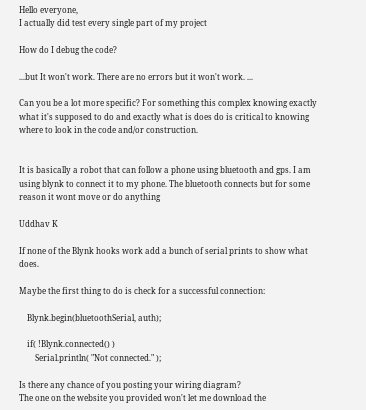Hello everyone,
I actually did test every single part of my project

How do I debug the code?

...but It won't work. There are no errors but it won't work. ...

Can you be a lot more specific? For something this complex knowing exactly what it's supposed to do and exactly what is does do is critical to knowing where to look in the code and/or construction.


It is basically a robot that can follow a phone using bluetooth and gps. I am using blynk to connect it to my phone. The bluetooth connects but for some reason it wont move or do anything

Uddhav K

If none of the Blynk hooks work add a bunch of serial prints to show what does.

Maybe the first thing to do is check for a successful connection:

    Blynk.begin(bluetoothSerial, auth);

    if( !Blynk.connected() )
        Serial.println( "Not connected." );

Is there any chance of you posting your wiring diagram?
The one on the website you provided won't let me download the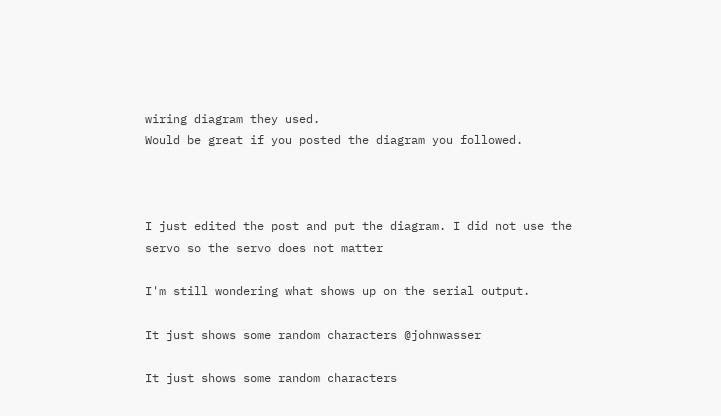wiring diagram they used.
Would be great if you posted the diagram you followed.



I just edited the post and put the diagram. I did not use the servo so the servo does not matter

I'm still wondering what shows up on the serial output.

It just shows some random characters @johnwasser

It just shows some random characters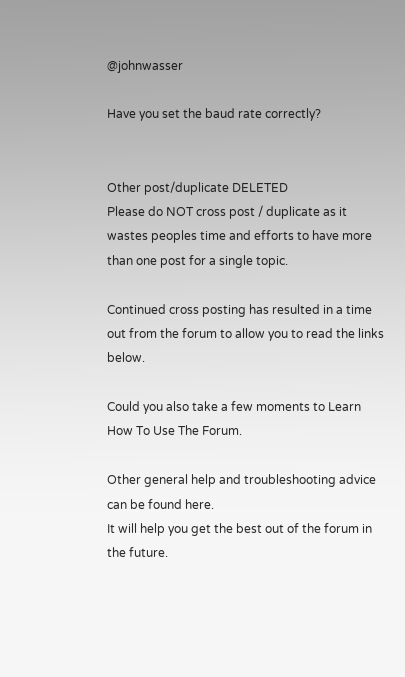@johnwasser

Have you set the baud rate correctly?


Other post/duplicate DELETED
Please do NOT cross post / duplicate as it wastes peoples time and efforts to have more than one post for a single topic.

Continued cross posting has resulted in a time out from the forum to allow you to read the links below.

Could you also take a few moments to Learn How To Use The Forum.

Other general help and troubleshooting advice can be found here.
It will help you get the best out of the forum in the future.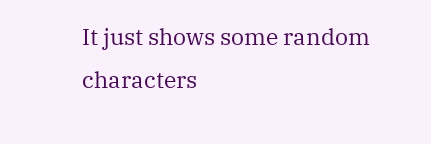It just shows some random characters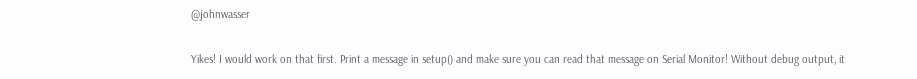@johnwasser

Yikes! I would work on that first. Print a message in setup() and make sure you can read that message on Serial Monitor! Without debug output, it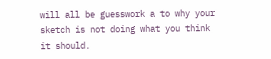will all be guesswork a to why your sketch is not doing what you think it should.